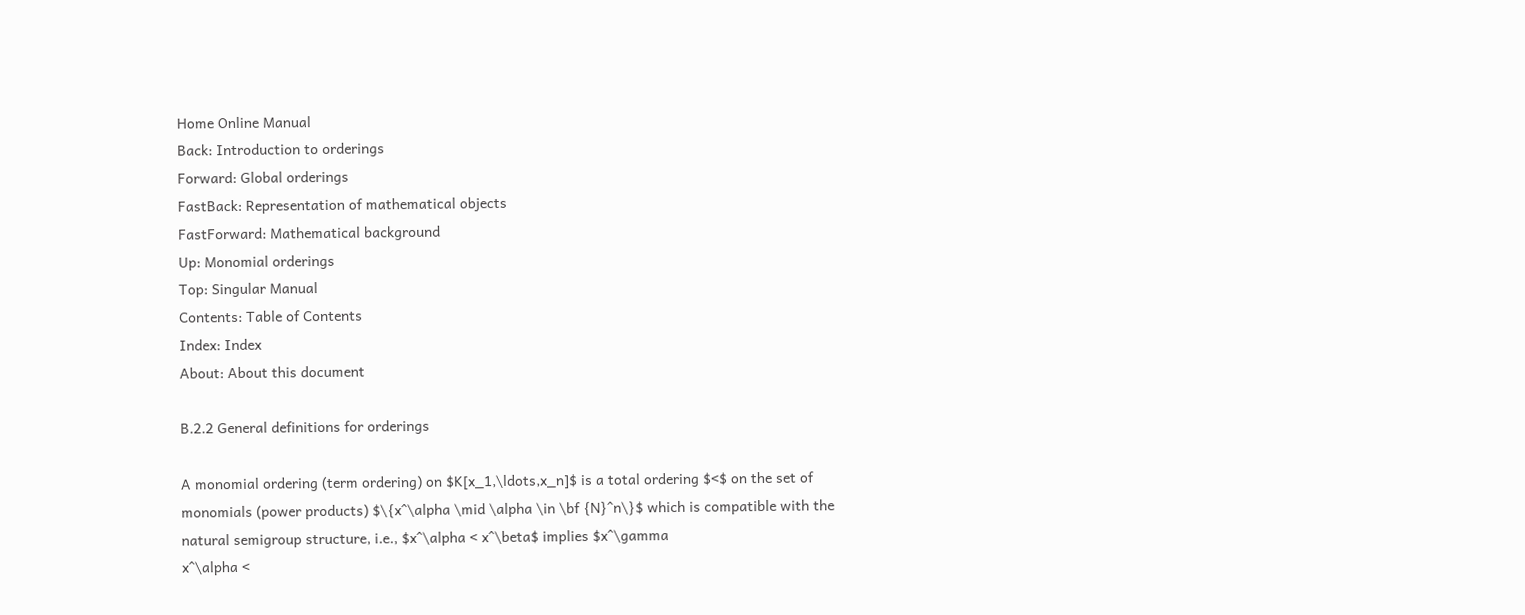Home Online Manual
Back: Introduction to orderings
Forward: Global orderings
FastBack: Representation of mathematical objects
FastForward: Mathematical background
Up: Monomial orderings
Top: Singular Manual
Contents: Table of Contents
Index: Index
About: About this document

B.2.2 General definitions for orderings

A monomial ordering (term ordering) on $K[x_1,\ldots,x_n]$ is a total ordering $<$ on the set of monomials (power products) $\{x^\alpha \mid \alpha \in \bf {N}^n\}$ which is compatible with the natural semigroup structure, i.e., $x^\alpha < x^\beta$ implies $x^\gamma
x^\alpha <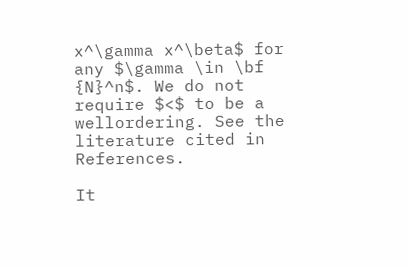x^\gamma x^\beta$ for any $\gamma \in \bf {N}^n$. We do not require $<$ to be a wellordering. See the literature cited in References.

It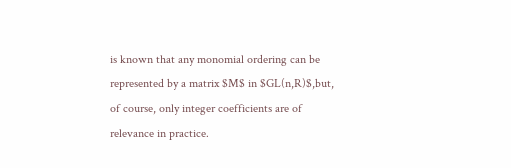is known that any monomial ordering can be represented by a matrix $M$ in $GL(n,R)$,but, of course, only integer coefficients are of relevance in practice.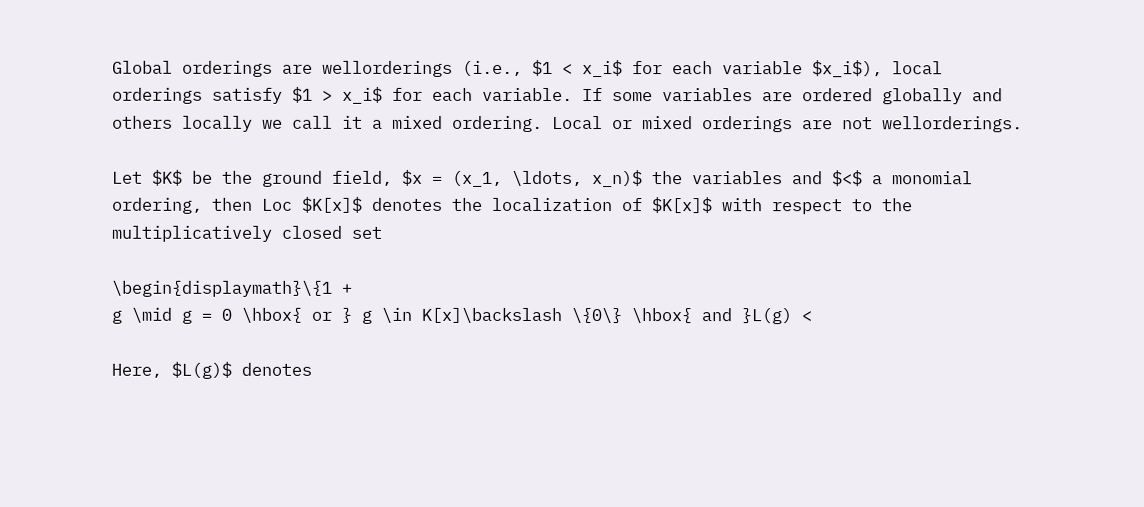Global orderings are wellorderings (i.e., $1 < x_i$ for each variable $x_i$), local orderings satisfy $1 > x_i$ for each variable. If some variables are ordered globally and others locally we call it a mixed ordering. Local or mixed orderings are not wellorderings.

Let $K$ be the ground field, $x = (x_1, \ldots, x_n)$ the variables and $<$ a monomial ordering, then Loc $K[x]$ denotes the localization of $K[x]$ with respect to the multiplicatively closed set

\begin{displaymath}\{1 +
g \mid g = 0 \hbox{ or } g \in K[x]\backslash \{0\} \hbox{ and }L(g) <

Here, $L(g)$ denotes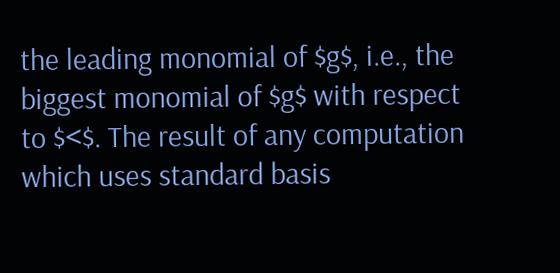the leading monomial of $g$, i.e., the biggest monomial of $g$ with respect to $<$. The result of any computation which uses standard basis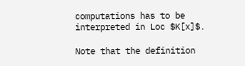computations has to be interpreted in Loc $K[x]$.

Note that the definition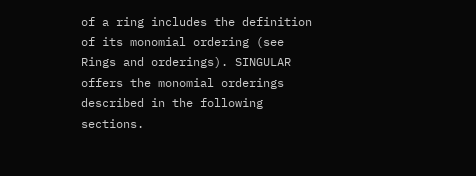of a ring includes the definition of its monomial ordering (see Rings and orderings). SINGULAR offers the monomial orderings described in the following sections.